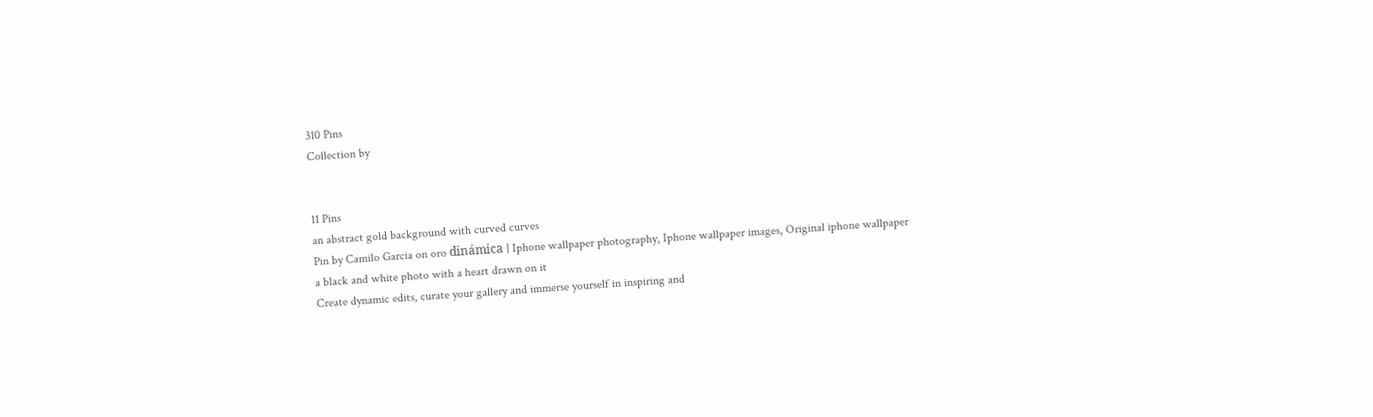310 Pins
Collection by


11 Pins
an abstract gold background with curved curves
Pin by Camilo Garcia on oro dinámica | Iphone wallpaper photography, Iphone wallpaper images, Original iphone wallpaper
a black and white photo with a heart drawn on it
Create dynamic edits, curate your gallery and immerse yourself in inspiring and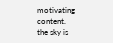motivating content.
the sky is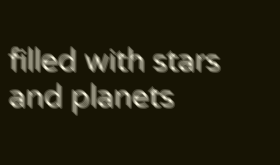filled with stars and planets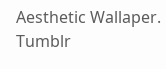Aesthetic Wallaper. Tumblr